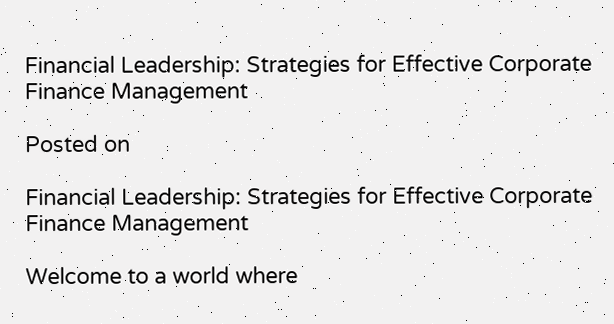Financial Leadership: Strategies for Effective Corporate Finance Management

Posted on

Financial Leadership: Strategies for Effective Corporate Finance Management

Welcome to a world where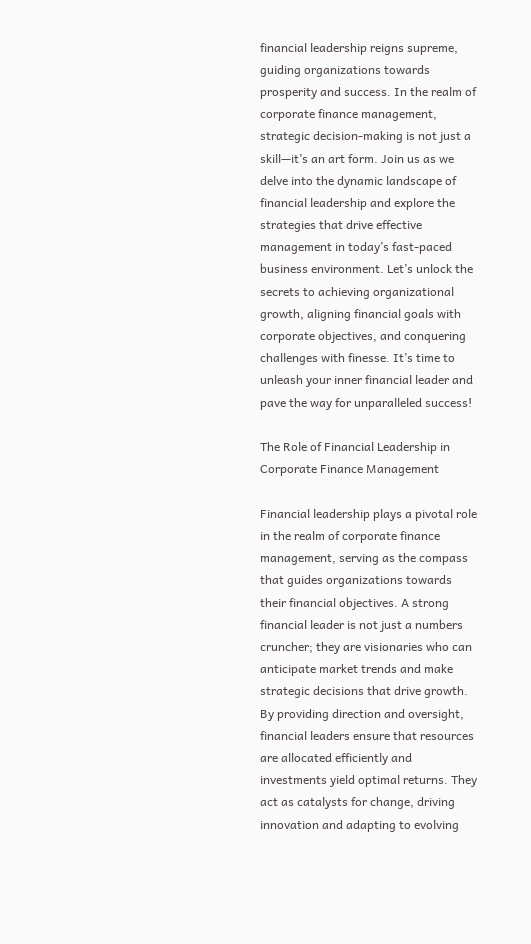financial leadership reigns supreme, guiding organizations towards prosperity and success. In the realm of corporate finance management, strategic decision-making is not just a skill—it’s an art form. Join us as we delve into the dynamic landscape of financial leadership and explore the strategies that drive effective management in today’s fast-paced business environment. Let’s unlock the secrets to achieving organizational growth, aligning financial goals with corporate objectives, and conquering challenges with finesse. It’s time to unleash your inner financial leader and pave the way for unparalleled success!

The Role of Financial Leadership in Corporate Finance Management

Financial leadership plays a pivotal role in the realm of corporate finance management, serving as the compass that guides organizations towards their financial objectives. A strong financial leader is not just a numbers cruncher; they are visionaries who can anticipate market trends and make strategic decisions that drive growth. By providing direction and oversight, financial leaders ensure that resources are allocated efficiently and investments yield optimal returns. They act as catalysts for change, driving innovation and adapting to evolving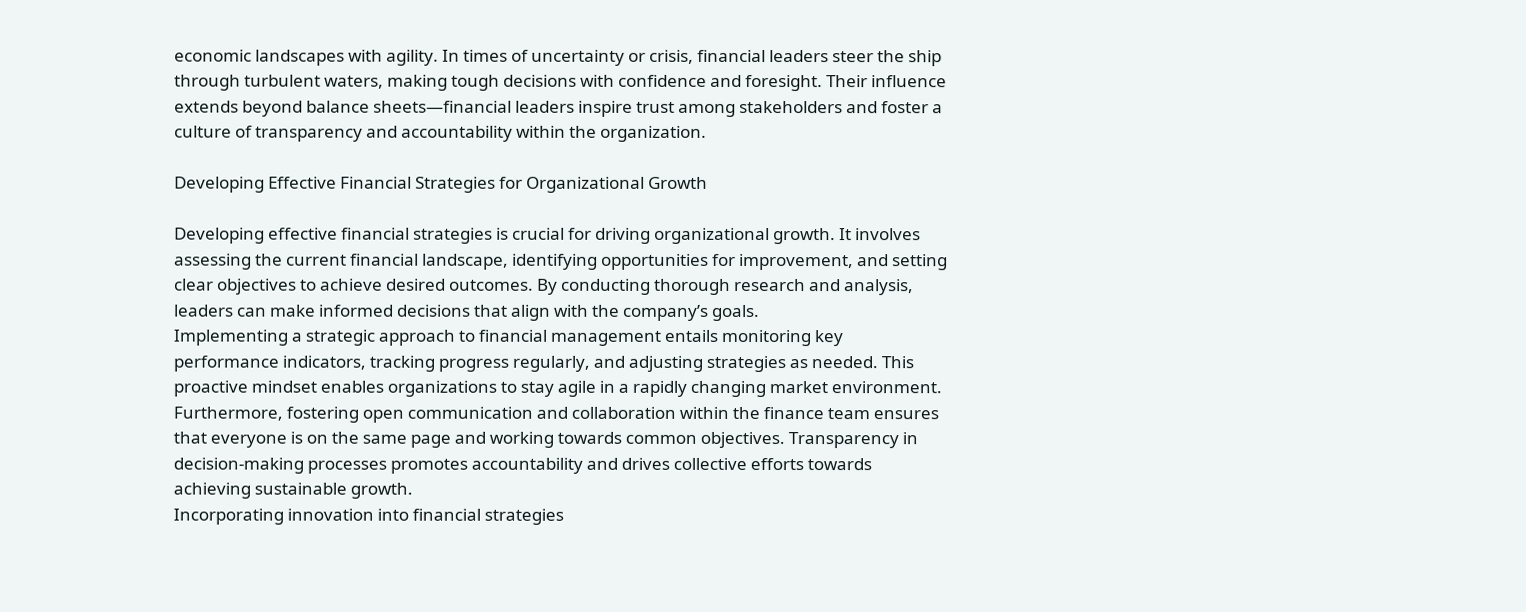economic landscapes with agility. In times of uncertainty or crisis, financial leaders steer the ship through turbulent waters, making tough decisions with confidence and foresight. Their influence extends beyond balance sheets—financial leaders inspire trust among stakeholders and foster a culture of transparency and accountability within the organization.

Developing Effective Financial Strategies for Organizational Growth

Developing effective financial strategies is crucial for driving organizational growth. It involves assessing the current financial landscape, identifying opportunities for improvement, and setting clear objectives to achieve desired outcomes. By conducting thorough research and analysis, leaders can make informed decisions that align with the company’s goals.
Implementing a strategic approach to financial management entails monitoring key performance indicators, tracking progress regularly, and adjusting strategies as needed. This proactive mindset enables organizations to stay agile in a rapidly changing market environment.
Furthermore, fostering open communication and collaboration within the finance team ensures that everyone is on the same page and working towards common objectives. Transparency in decision-making processes promotes accountability and drives collective efforts towards achieving sustainable growth.
Incorporating innovation into financial strategies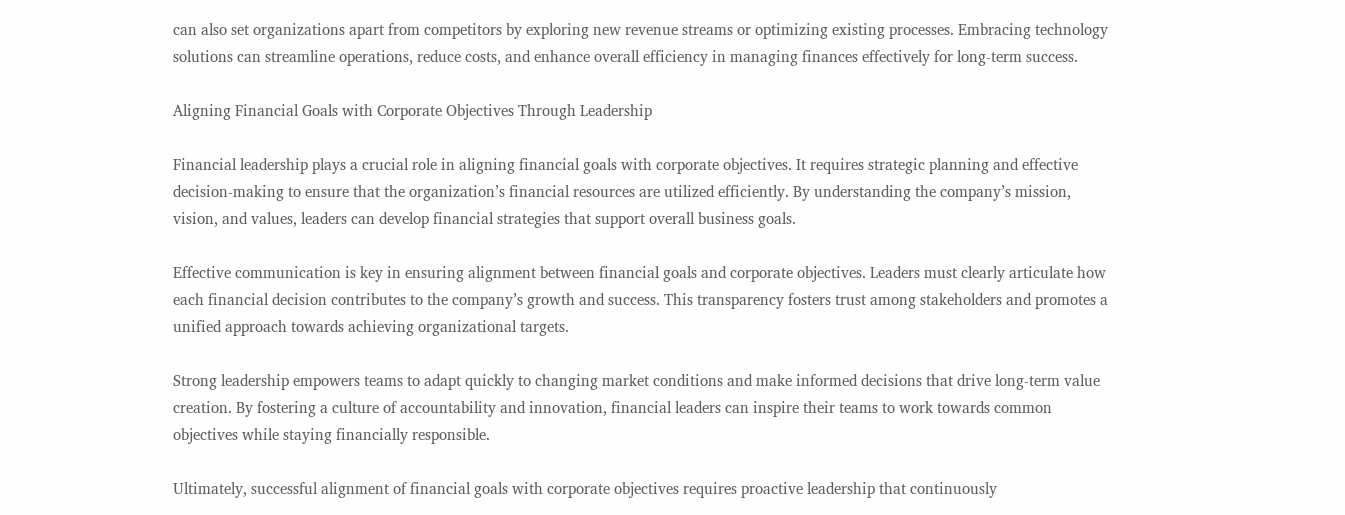can also set organizations apart from competitors by exploring new revenue streams or optimizing existing processes. Embracing technology solutions can streamline operations, reduce costs, and enhance overall efficiency in managing finances effectively for long-term success.

Aligning Financial Goals with Corporate Objectives Through Leadership

Financial leadership plays a crucial role in aligning financial goals with corporate objectives. It requires strategic planning and effective decision-making to ensure that the organization’s financial resources are utilized efficiently. By understanding the company’s mission, vision, and values, leaders can develop financial strategies that support overall business goals.

Effective communication is key in ensuring alignment between financial goals and corporate objectives. Leaders must clearly articulate how each financial decision contributes to the company’s growth and success. This transparency fosters trust among stakeholders and promotes a unified approach towards achieving organizational targets.

Strong leadership empowers teams to adapt quickly to changing market conditions and make informed decisions that drive long-term value creation. By fostering a culture of accountability and innovation, financial leaders can inspire their teams to work towards common objectives while staying financially responsible.

Ultimately, successful alignment of financial goals with corporate objectives requires proactive leadership that continuously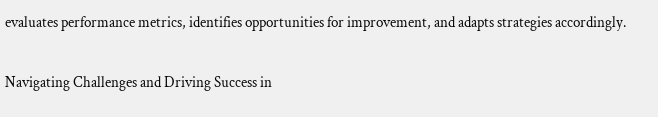evaluates performance metrics, identifies opportunities for improvement, and adapts strategies accordingly.

Navigating Challenges and Driving Success in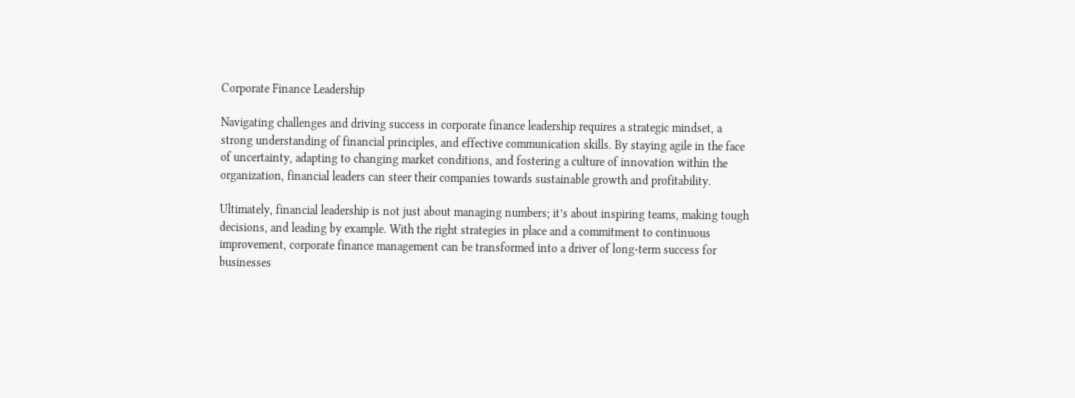Corporate Finance Leadership

Navigating challenges and driving success in corporate finance leadership requires a strategic mindset, a strong understanding of financial principles, and effective communication skills. By staying agile in the face of uncertainty, adapting to changing market conditions, and fostering a culture of innovation within the organization, financial leaders can steer their companies towards sustainable growth and profitability.

Ultimately, financial leadership is not just about managing numbers; it’s about inspiring teams, making tough decisions, and leading by example. With the right strategies in place and a commitment to continuous improvement, corporate finance management can be transformed into a driver of long-term success for businesses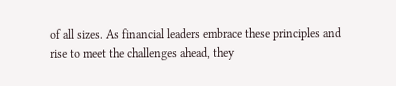of all sizes. As financial leaders embrace these principles and rise to meet the challenges ahead, they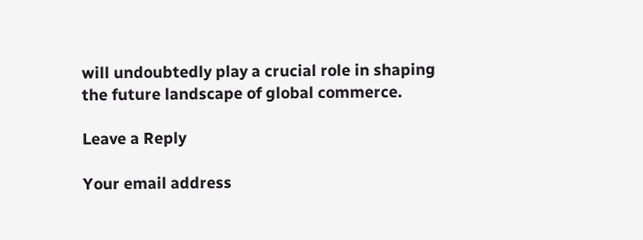will undoubtedly play a crucial role in shaping the future landscape of global commerce.

Leave a Reply

Your email address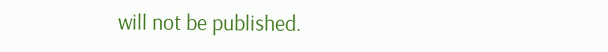will not be published.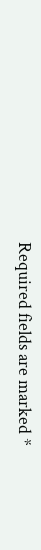Required fields are marked *